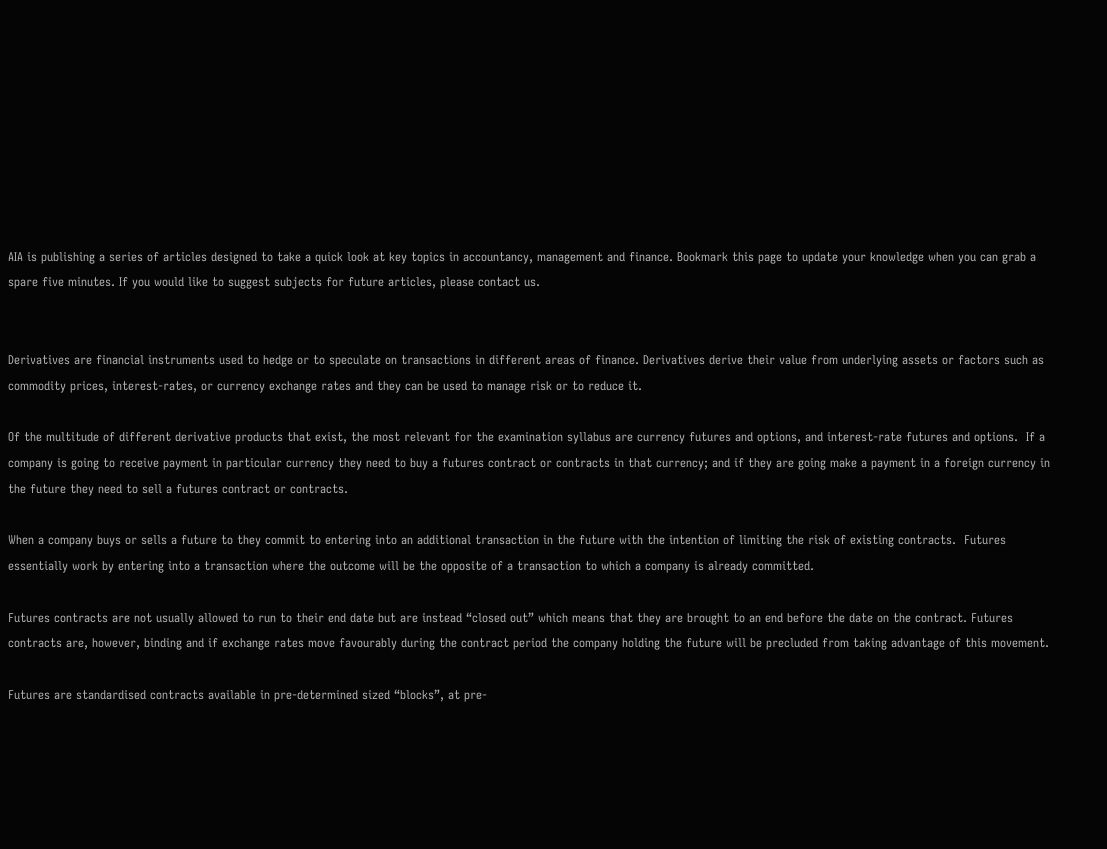AIA is publishing a series of articles designed to take a quick look at key topics in accountancy, management and finance. Bookmark this page to update your knowledge when you can grab a spare five minutes. If you would like to suggest subjects for future articles, please contact us.


Derivatives are financial instruments used to hedge or to speculate on transactions in different areas of finance. Derivatives derive their value from underlying assets or factors such as commodity prices, interest-rates, or currency exchange rates and they can be used to manage risk or to reduce it.

Of the multitude of different derivative products that exist, the most relevant for the examination syllabus are currency futures and options, and interest-rate futures and options.  If a company is going to receive payment in particular currency they need to buy a futures contract or contracts in that currency; and if they are going make a payment in a foreign currency in the future they need to sell a futures contract or contracts.

When a company buys or sells a future to they commit to entering into an additional transaction in the future with the intention of limiting the risk of existing contracts.  Futures essentially work by entering into a transaction where the outcome will be the opposite of a transaction to which a company is already committed.

Futures contracts are not usually allowed to run to their end date but are instead “closed out” which means that they are brought to an end before the date on the contract. Futures contracts are, however, binding and if exchange rates move favourably during the contract period the company holding the future will be precluded from taking advantage of this movement.

Futures are standardised contracts available in pre-determined sized “blocks”, at pre-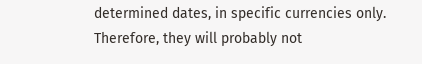determined dates, in specific currencies only. Therefore, they will probably not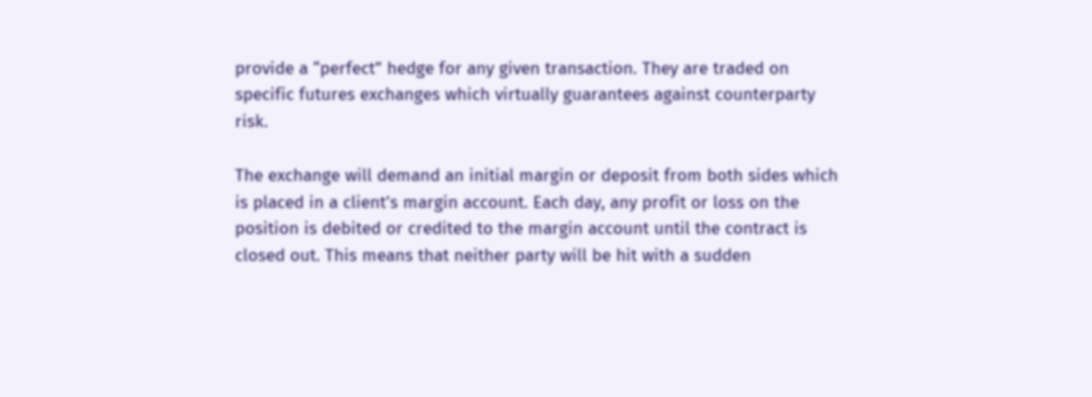provide a “perfect” hedge for any given transaction. They are traded on specific futures exchanges which virtually guarantees against counterparty risk.

The exchange will demand an initial margin or deposit from both sides which is placed in a client’s margin account. Each day, any profit or loss on the position is debited or credited to the margin account until the contract is closed out. This means that neither party will be hit with a sudden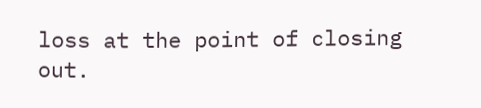loss at the point of closing out.